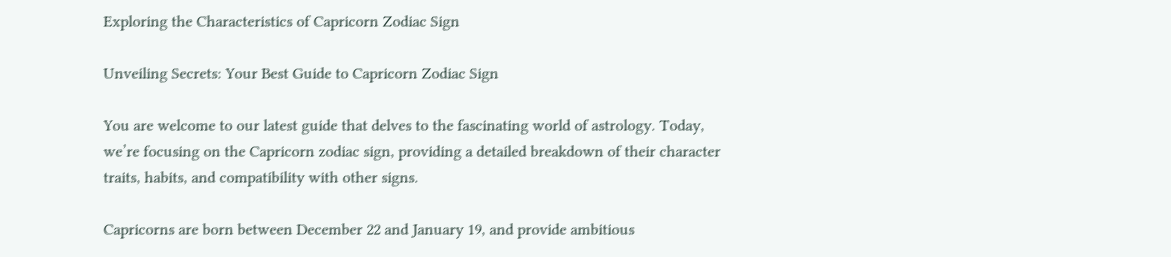Exploring the Characteristics of Capricorn Zodiac Sign

Unveiling Secrets: Your Best Guide to Capricorn Zodiac Sign

You are welcome to our latest guide that delves to the fascinating world of astrology. Today, we’re focusing on the Capricorn zodiac sign, providing a detailed breakdown of their character traits, habits, and compatibility with other signs.

Capricorns are born between December 22 and January 19, and provide ambitious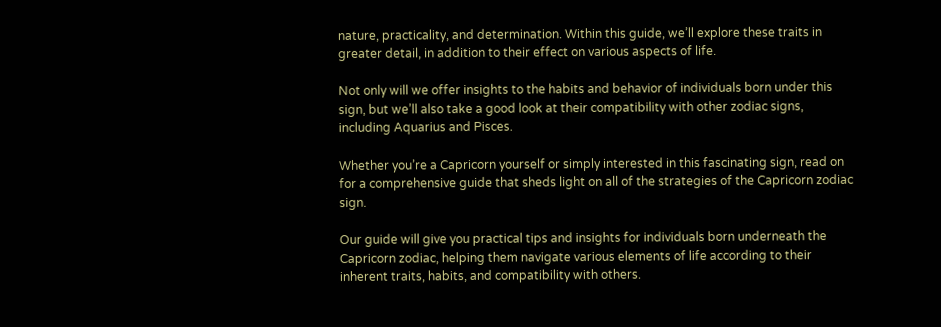nature, practicality, and determination. Within this guide, we’ll explore these traits in greater detail, in addition to their effect on various aspects of life.

Not only will we offer insights to the habits and behavior of individuals born under this sign, but we’ll also take a good look at their compatibility with other zodiac signs, including Aquarius and Pisces.

Whether you’re a Capricorn yourself or simply interested in this fascinating sign, read on for a comprehensive guide that sheds light on all of the strategies of the Capricorn zodiac sign.

Our guide will give you practical tips and insights for individuals born underneath the Capricorn zodiac, helping them navigate various elements of life according to their inherent traits, habits, and compatibility with others.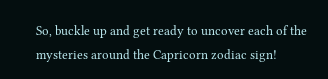So, buckle up and get ready to uncover each of the mysteries around the Capricorn zodiac sign!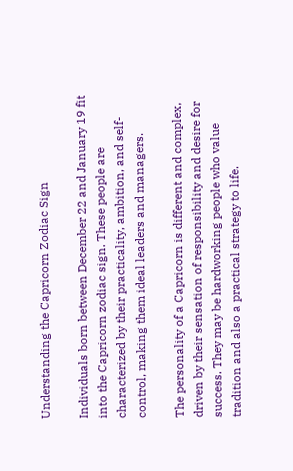Understanding the Capricorn Zodiac Sign

Individuals born between December 22 and January 19 fit into the Capricorn zodiac sign. These people are characterized by their practicality, ambition, and self-control, making them ideal leaders and managers.

The personality of a Capricorn is different and complex, driven by their sensation of responsibility and desire for success. They may be hardworking people who value tradition and also a practical strategy to life.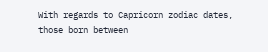With regards to Capricorn zodiac dates, those born between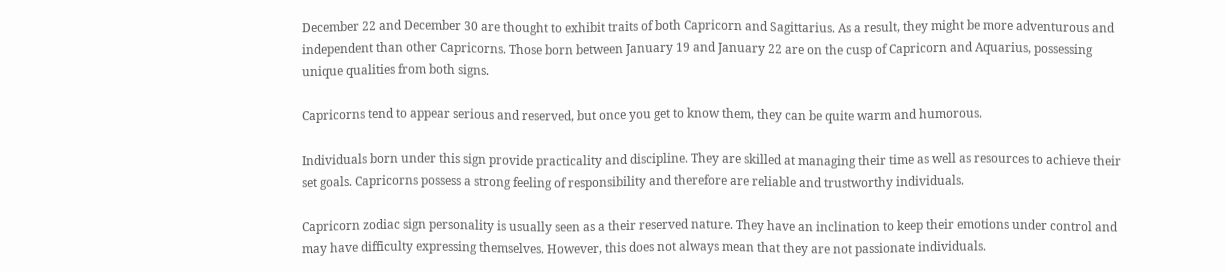December 22 and December 30 are thought to exhibit traits of both Capricorn and Sagittarius. As a result, they might be more adventurous and independent than other Capricorns. Those born between January 19 and January 22 are on the cusp of Capricorn and Aquarius, possessing unique qualities from both signs.

Capricorns tend to appear serious and reserved, but once you get to know them, they can be quite warm and humorous.

Individuals born under this sign provide practicality and discipline. They are skilled at managing their time as well as resources to achieve their set goals. Capricorns possess a strong feeling of responsibility and therefore are reliable and trustworthy individuals.

Capricorn zodiac sign personality is usually seen as a their reserved nature. They have an inclination to keep their emotions under control and may have difficulty expressing themselves. However, this does not always mean that they are not passionate individuals.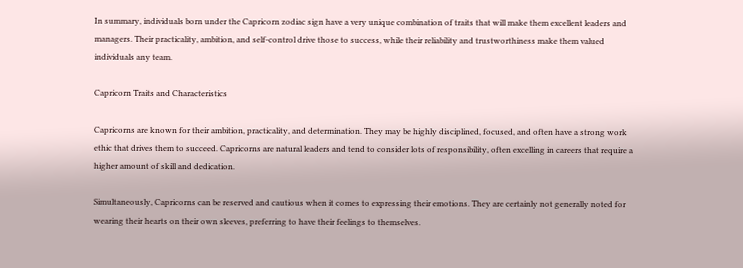In summary, individuals born under the Capricorn zodiac sign have a very unique combination of traits that will make them excellent leaders and managers. Their practicality, ambition, and self-control drive those to success, while their reliability and trustworthiness make them valued individuals any team.

Capricorn Traits and Characteristics

Capricorns are known for their ambition, practicality, and determination. They may be highly disciplined, focused, and often have a strong work ethic that drives them to succeed. Capricorns are natural leaders and tend to consider lots of responsibility, often excelling in careers that require a higher amount of skill and dedication.

Simultaneously, Capricorns can be reserved and cautious when it comes to expressing their emotions. They are certainly not generally noted for wearing their hearts on their own sleeves, preferring to have their feelings to themselves.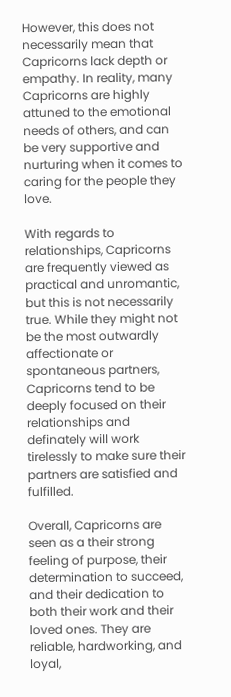However, this does not necessarily mean that Capricorns lack depth or empathy. In reality, many Capricorns are highly attuned to the emotional needs of others, and can be very supportive and nurturing when it comes to caring for the people they love.

With regards to relationships, Capricorns are frequently viewed as practical and unromantic, but this is not necessarily true. While they might not be the most outwardly affectionate or spontaneous partners, Capricorns tend to be deeply focused on their relationships and definately will work tirelessly to make sure their partners are satisfied and fulfilled.

Overall, Capricorns are seen as a their strong feeling of purpose, their determination to succeed, and their dedication to both their work and their loved ones. They are reliable, hardworking, and loyal,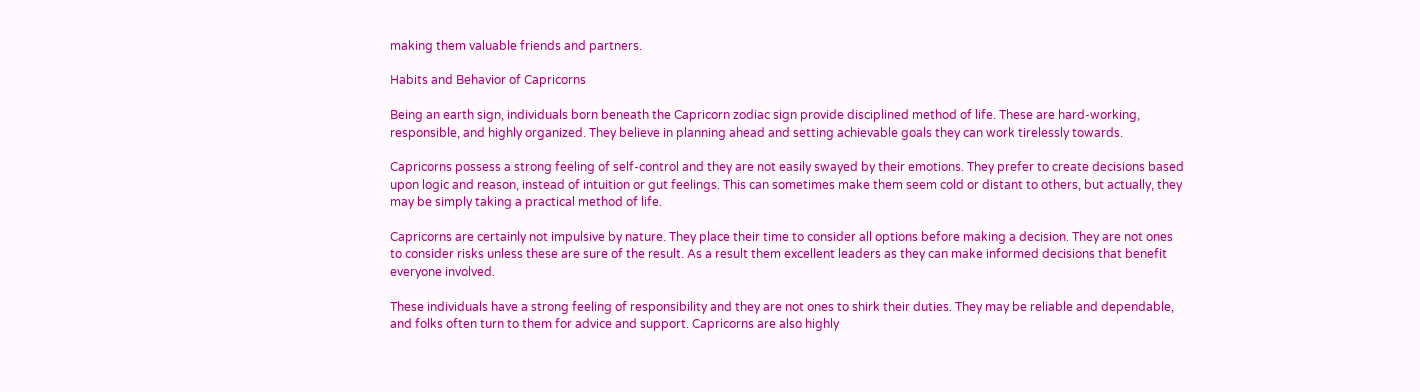making them valuable friends and partners.

Habits and Behavior of Capricorns

Being an earth sign, individuals born beneath the Capricorn zodiac sign provide disciplined method of life. These are hard-working, responsible, and highly organized. They believe in planning ahead and setting achievable goals they can work tirelessly towards.

Capricorns possess a strong feeling of self-control and they are not easily swayed by their emotions. They prefer to create decisions based upon logic and reason, instead of intuition or gut feelings. This can sometimes make them seem cold or distant to others, but actually, they may be simply taking a practical method of life.

Capricorns are certainly not impulsive by nature. They place their time to consider all options before making a decision. They are not ones to consider risks unless these are sure of the result. As a result them excellent leaders as they can make informed decisions that benefit everyone involved.

These individuals have a strong feeling of responsibility and they are not ones to shirk their duties. They may be reliable and dependable, and folks often turn to them for advice and support. Capricorns are also highly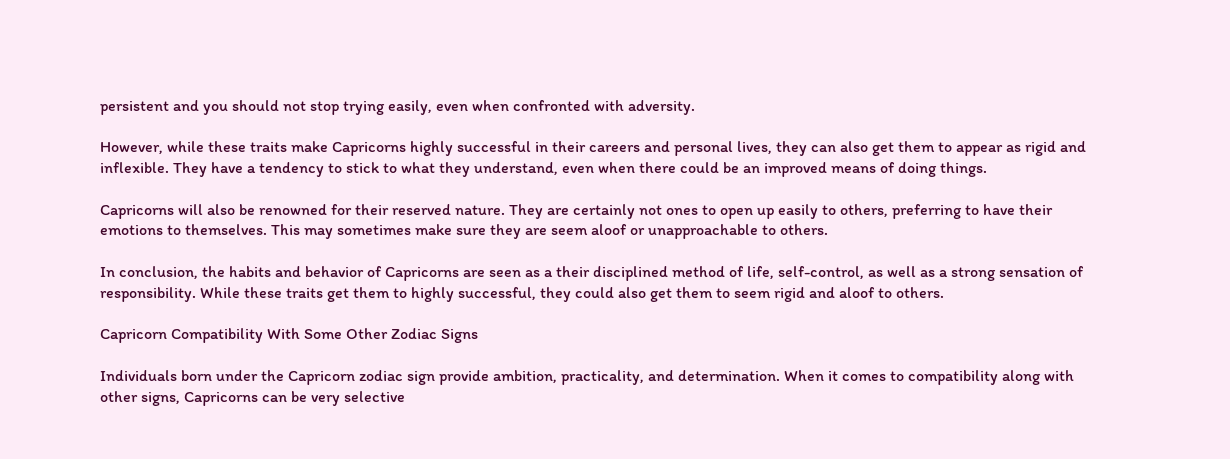persistent and you should not stop trying easily, even when confronted with adversity.

However, while these traits make Capricorns highly successful in their careers and personal lives, they can also get them to appear as rigid and inflexible. They have a tendency to stick to what they understand, even when there could be an improved means of doing things.

Capricorns will also be renowned for their reserved nature. They are certainly not ones to open up easily to others, preferring to have their emotions to themselves. This may sometimes make sure they are seem aloof or unapproachable to others.

In conclusion, the habits and behavior of Capricorns are seen as a their disciplined method of life, self-control, as well as a strong sensation of responsibility. While these traits get them to highly successful, they could also get them to seem rigid and aloof to others.

Capricorn Compatibility With Some Other Zodiac Signs

Individuals born under the Capricorn zodiac sign provide ambition, practicality, and determination. When it comes to compatibility along with other signs, Capricorns can be very selective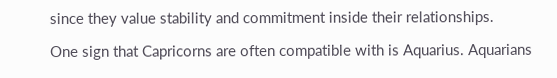since they value stability and commitment inside their relationships.

One sign that Capricorns are often compatible with is Aquarius. Aquarians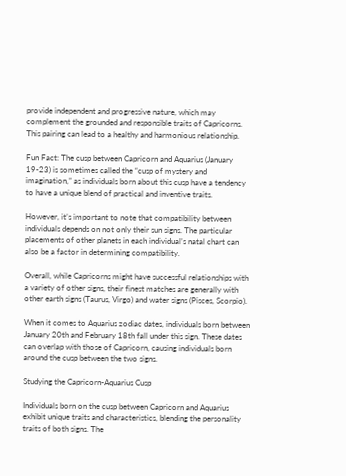provide independent and progressive nature, which may complement the grounded and responsible traits of Capricorns. This pairing can lead to a healthy and harmonious relationship.

Fun Fact: The cusp between Capricorn and Aquarius (January 19-23) is sometimes called the “cusp of mystery and imagination,” as individuals born about this cusp have a tendency to have a unique blend of practical and inventive traits.

However, it’s important to note that compatibility between individuals depends on not only their sun signs. The particular placements of other planets in each individual’s natal chart can also be a factor in determining compatibility.

Overall, while Capricorns might have successful relationships with a variety of other signs, their finest matches are generally with other earth signs (Taurus, Virgo) and water signs (Pisces, Scorpio).

When it comes to Aquarius zodiac dates, individuals born between January 20th and February 18th fall under this sign. These dates can overlap with those of Capricorn, causing individuals born around the cusp between the two signs.

Studying the Capricorn-Aquarius Cusp

Individuals born on the cusp between Capricorn and Aquarius exhibit unique traits and characteristics, blending the personality traits of both signs. The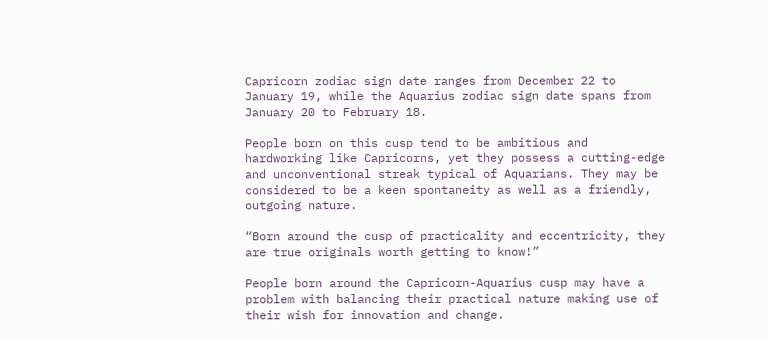Capricorn zodiac sign date ranges from December 22 to January 19, while the Aquarius zodiac sign date spans from January 20 to February 18.

People born on this cusp tend to be ambitious and hardworking like Capricorns, yet they possess a cutting-edge and unconventional streak typical of Aquarians. They may be considered to be a keen spontaneity as well as a friendly, outgoing nature.

“Born around the cusp of practicality and eccentricity, they are true originals worth getting to know!”

People born around the Capricorn-Aquarius cusp may have a problem with balancing their practical nature making use of their wish for innovation and change.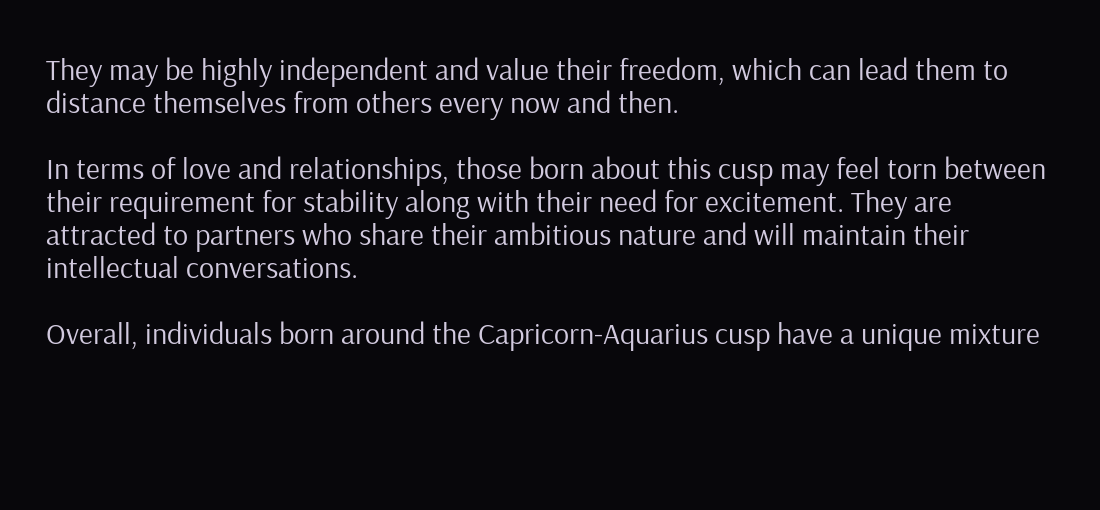They may be highly independent and value their freedom, which can lead them to distance themselves from others every now and then.

In terms of love and relationships, those born about this cusp may feel torn between their requirement for stability along with their need for excitement. They are attracted to partners who share their ambitious nature and will maintain their intellectual conversations.

Overall, individuals born around the Capricorn-Aquarius cusp have a unique mixture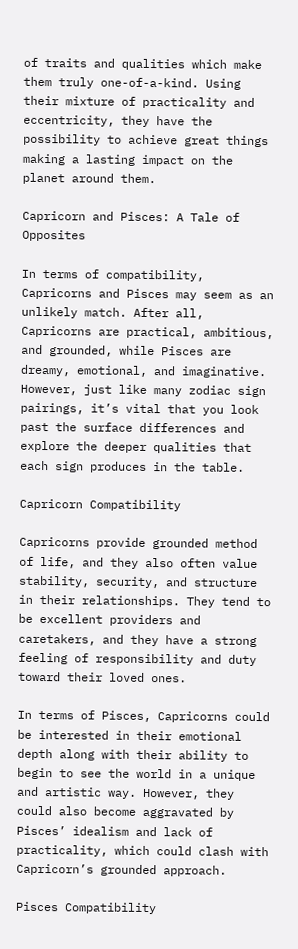of traits and qualities which make them truly one-of-a-kind. Using their mixture of practicality and eccentricity, they have the possibility to achieve great things making a lasting impact on the planet around them.

Capricorn and Pisces: A Tale of Opposites

In terms of compatibility, Capricorns and Pisces may seem as an unlikely match. After all, Capricorns are practical, ambitious, and grounded, while Pisces are dreamy, emotional, and imaginative. However, just like many zodiac sign pairings, it’s vital that you look past the surface differences and explore the deeper qualities that each sign produces in the table.

Capricorn Compatibility

Capricorns provide grounded method of life, and they also often value stability, security, and structure in their relationships. They tend to be excellent providers and caretakers, and they have a strong feeling of responsibility and duty toward their loved ones.

In terms of Pisces, Capricorns could be interested in their emotional depth along with their ability to begin to see the world in a unique and artistic way. However, they could also become aggravated by Pisces’ idealism and lack of practicality, which could clash with Capricorn’s grounded approach.

Pisces Compatibility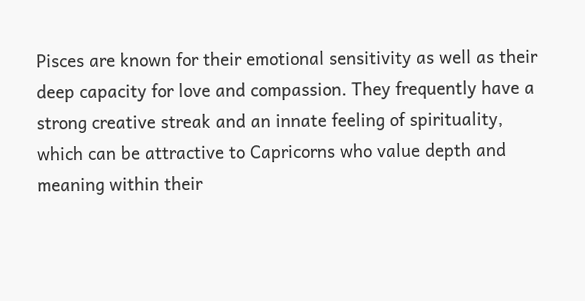Pisces are known for their emotional sensitivity as well as their deep capacity for love and compassion. They frequently have a strong creative streak and an innate feeling of spirituality, which can be attractive to Capricorns who value depth and meaning within their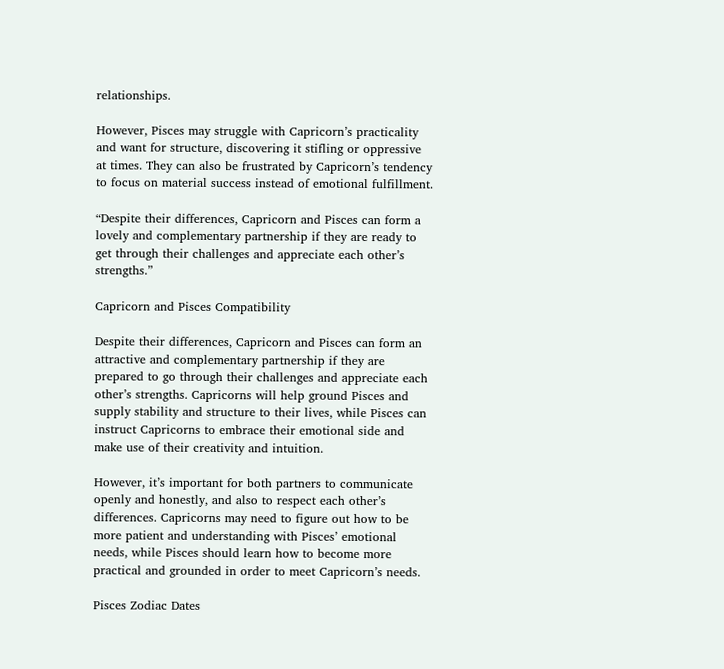relationships.

However, Pisces may struggle with Capricorn’s practicality and want for structure, discovering it stifling or oppressive at times. They can also be frustrated by Capricorn’s tendency to focus on material success instead of emotional fulfillment.

“Despite their differences, Capricorn and Pisces can form a lovely and complementary partnership if they are ready to get through their challenges and appreciate each other’s strengths.”

Capricorn and Pisces Compatibility

Despite their differences, Capricorn and Pisces can form an attractive and complementary partnership if they are prepared to go through their challenges and appreciate each other’s strengths. Capricorns will help ground Pisces and supply stability and structure to their lives, while Pisces can instruct Capricorns to embrace their emotional side and make use of their creativity and intuition.

However, it’s important for both partners to communicate openly and honestly, and also to respect each other’s differences. Capricorns may need to figure out how to be more patient and understanding with Pisces’ emotional needs, while Pisces should learn how to become more practical and grounded in order to meet Capricorn’s needs.

Pisces Zodiac Dates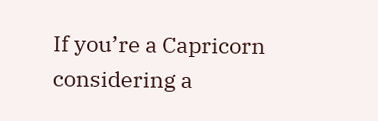If you’re a Capricorn considering a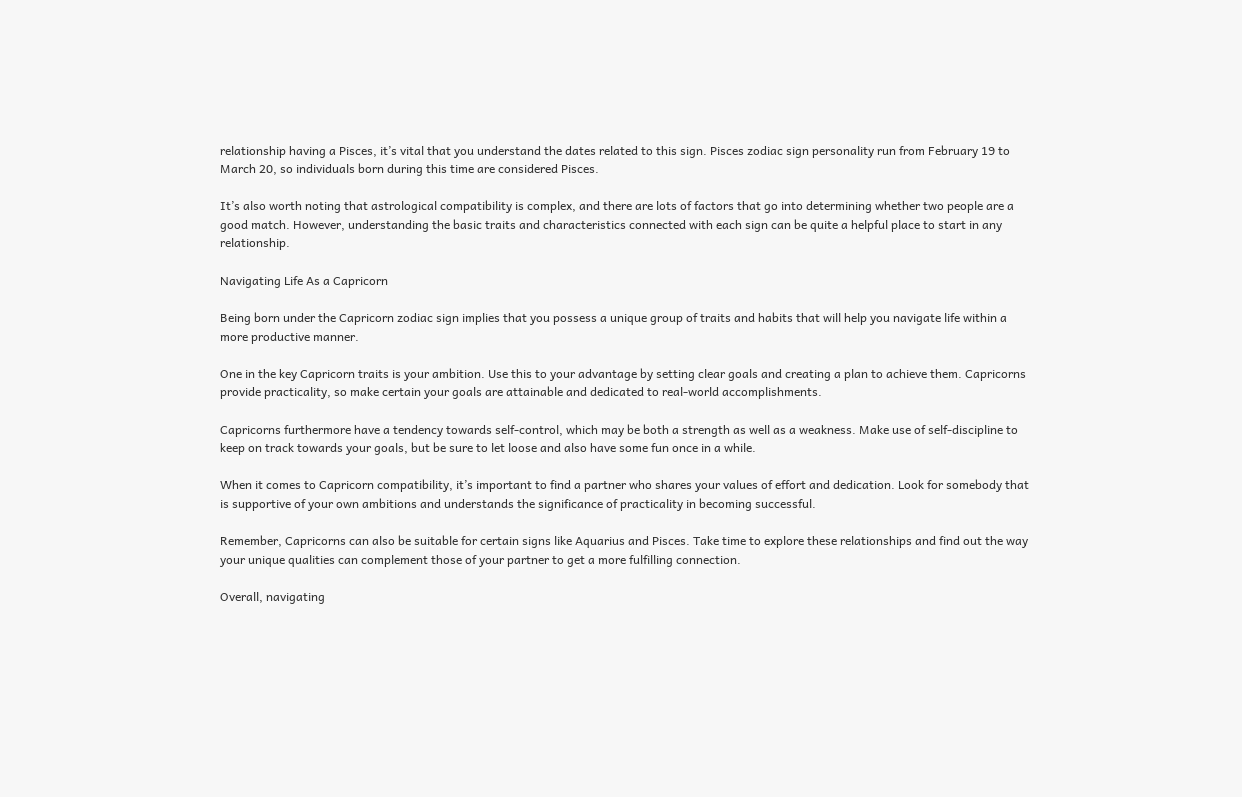relationship having a Pisces, it’s vital that you understand the dates related to this sign. Pisces zodiac sign personality run from February 19 to March 20, so individuals born during this time are considered Pisces.

It’s also worth noting that astrological compatibility is complex, and there are lots of factors that go into determining whether two people are a good match. However, understanding the basic traits and characteristics connected with each sign can be quite a helpful place to start in any relationship.

Navigating Life As a Capricorn

Being born under the Capricorn zodiac sign implies that you possess a unique group of traits and habits that will help you navigate life within a more productive manner.

One in the key Capricorn traits is your ambition. Use this to your advantage by setting clear goals and creating a plan to achieve them. Capricorns provide practicality, so make certain your goals are attainable and dedicated to real-world accomplishments.

Capricorns furthermore have a tendency towards self-control, which may be both a strength as well as a weakness. Make use of self-discipline to keep on track towards your goals, but be sure to let loose and also have some fun once in a while.

When it comes to Capricorn compatibility, it’s important to find a partner who shares your values of effort and dedication. Look for somebody that is supportive of your own ambitions and understands the significance of practicality in becoming successful.

Remember, Capricorns can also be suitable for certain signs like Aquarius and Pisces. Take time to explore these relationships and find out the way your unique qualities can complement those of your partner to get a more fulfilling connection.

Overall, navigating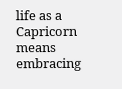life as a Capricorn means embracing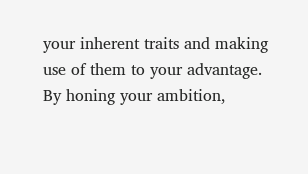your inherent traits and making use of them to your advantage. By honing your ambition,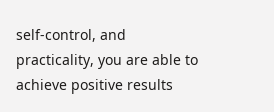self-control, and practicality, you are able to achieve positive results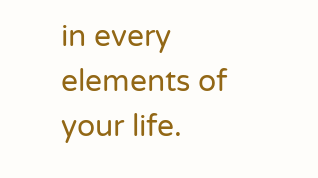in every elements of your life.